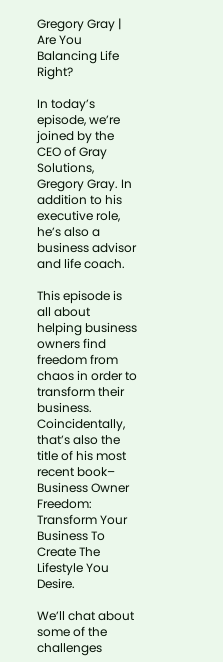Gregory Gray | Are You Balancing Life Right?

In today’s episode, we’re joined by the CEO of Gray Solutions, Gregory Gray. In addition to his executive role, he’s also a business advisor and life coach.

This episode is all about helping business owners find freedom from chaos in order to transform their business. Coincidentally, that’s also the title of his most recent book– Business Owner Freedom: Transform Your Business To Create The Lifestyle You Desire.

We’ll chat about some of the challenges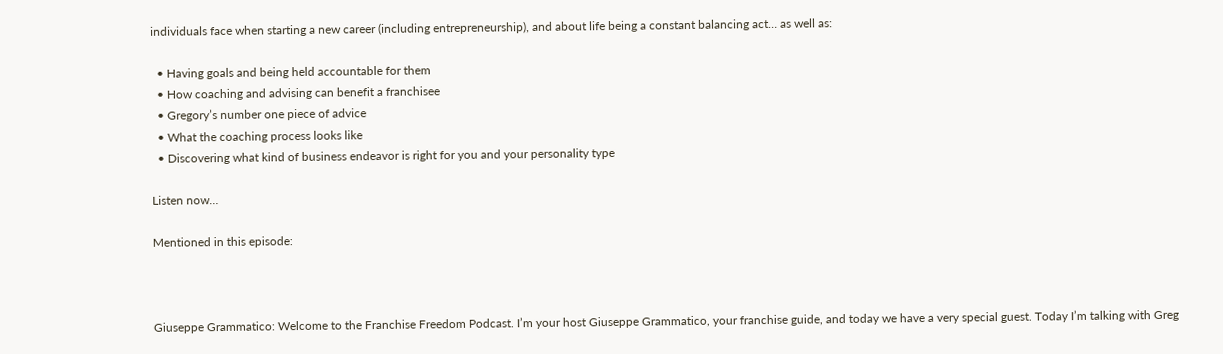individuals face when starting a new career (including entrepreneurship), and about life being a constant balancing act… as well as:

  • Having goals and being held accountable for them
  • How coaching and advising can benefit a franchisee
  • Gregory’s number one piece of advice
  • What the coaching process looks like
  • Discovering what kind of business endeavor is right for you and your personality type

Listen now…

Mentioned in this episode:



Giuseppe Grammatico: Welcome to the Franchise Freedom Podcast. I’m your host Giuseppe Grammatico, your franchise guide, and today we have a very special guest. Today I’m talking with Greg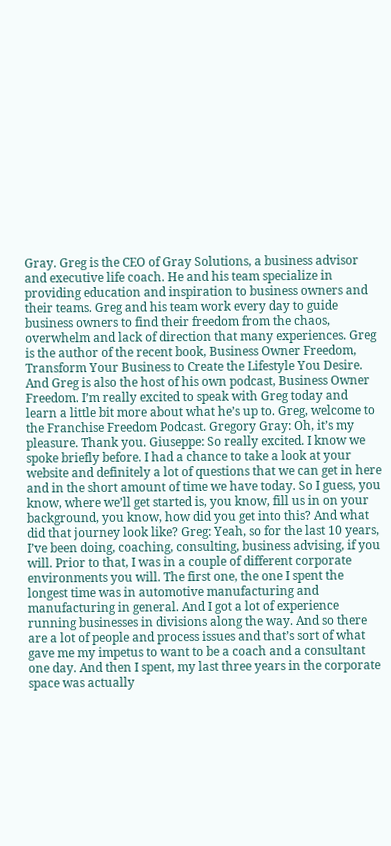Gray. Greg is the CEO of Gray Solutions, a business advisor and executive life coach. He and his team specialize in providing education and inspiration to business owners and their teams. Greg and his team work every day to guide business owners to find their freedom from the chaos, overwhelm and lack of direction that many experiences. Greg is the author of the recent book, Business Owner Freedom, Transform Your Business to Create the Lifestyle You Desire. And Greg is also the host of his own podcast, Business Owner Freedom. I’m really excited to speak with Greg today and learn a little bit more about what he’s up to. Greg, welcome to the Franchise Freedom Podcast. Gregory Gray: Oh, it’s my pleasure. Thank you. Giuseppe: So really excited. I know we spoke briefly before. I had a chance to take a look at your website and definitely a lot of questions that we can get in here and in the short amount of time we have today. So I guess, you know, where we’ll get started is, you know, fill us in on your background, you know, how did you get into this? And what did that journey look like? Greg: Yeah, so for the last 10 years, I’ve been doing, coaching, consulting, business advising, if you will. Prior to that, I was in a couple of different corporate environments you will. The first one, the one I spent the longest time was in automotive manufacturing and manufacturing in general. And I got a lot of experience running businesses in divisions along the way. And so there are a lot of people and process issues and that’s sort of what gave me my impetus to want to be a coach and a consultant one day. And then I spent, my last three years in the corporate space was actually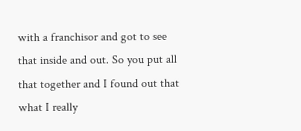with a franchisor and got to see that inside and out. So you put all that together and I found out that what I really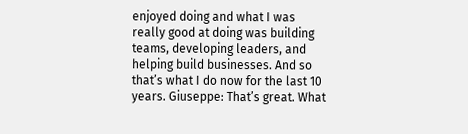enjoyed doing and what I was really good at doing was building teams, developing leaders, and helping build businesses. And so that’s what I do now for the last 10 years. Giuseppe: That’s great. What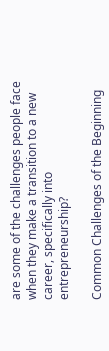are some of the challenges people face when they make a transition to a new career, specifically into entrepreneurship?

Common Challenges of the Beginning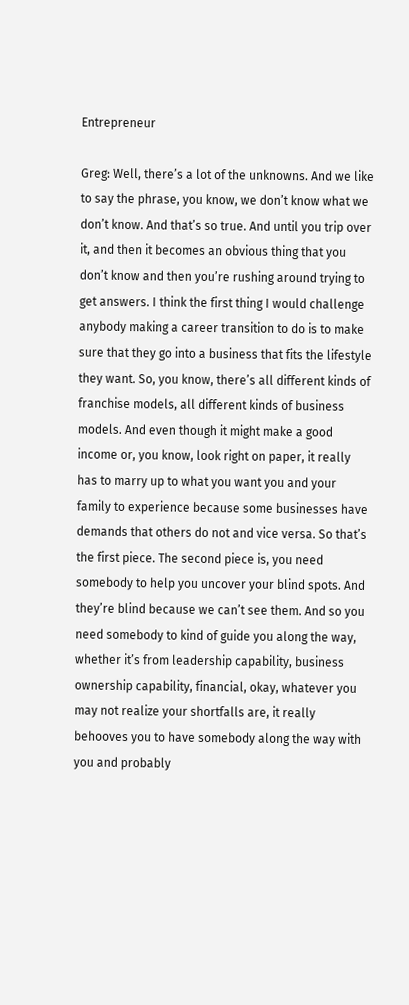Entrepreneur

Greg: Well, there’s a lot of the unknowns. And we like to say the phrase, you know, we don’t know what we don’t know. And that’s so true. And until you trip over it, and then it becomes an obvious thing that you don’t know and then you’re rushing around trying to get answers. I think the first thing I would challenge anybody making a career transition to do is to make sure that they go into a business that fits the lifestyle they want. So, you know, there’s all different kinds of franchise models, all different kinds of business models. And even though it might make a good income or, you know, look right on paper, it really has to marry up to what you want you and your family to experience because some businesses have demands that others do not and vice versa. So that’s the first piece. The second piece is, you need somebody to help you uncover your blind spots. And they’re blind because we can’t see them. And so you need somebody to kind of guide you along the way, whether it’s from leadership capability, business ownership capability, financial, okay, whatever you may not realize your shortfalls are, it really behooves you to have somebody along the way with you and probably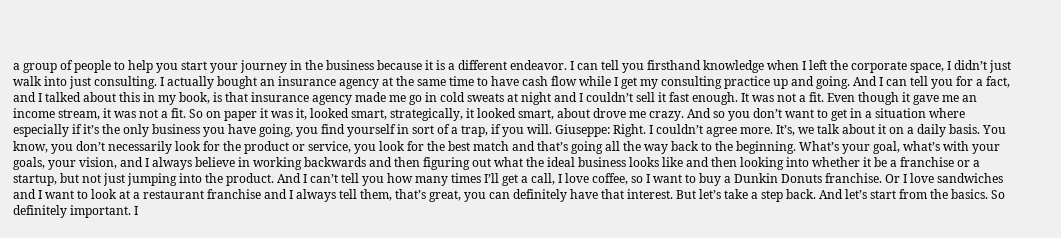a group of people to help you start your journey in the business because it is a different endeavor. I can tell you firsthand knowledge when I left the corporate space, I didn’t just walk into just consulting. I actually bought an insurance agency at the same time to have cash flow while I get my consulting practice up and going. And I can tell you for a fact, and I talked about this in my book, is that insurance agency made me go in cold sweats at night and I couldn’t sell it fast enough. It was not a fit. Even though it gave me an income stream, it was not a fit. So on paper it was it, looked smart, strategically, it looked smart, about drove me crazy. And so you don’t want to get in a situation where especially if it’s the only business you have going, you find yourself in sort of a trap, if you will. Giuseppe: Right. I couldn’t agree more. It’s, we talk about it on a daily basis. You know, you don’t necessarily look for the product or service, you look for the best match and that’s going all the way back to the beginning. What’s your goal, what’s with your goals, your vision, and I always believe in working backwards and then figuring out what the ideal business looks like and then looking into whether it be a franchise or a startup, but not just jumping into the product. And I can’t tell you how many times I’ll get a call, I love coffee, so I want to buy a Dunkin Donuts franchise. Or I love sandwiches and I want to look at a restaurant franchise and I always tell them, that’s great, you can definitely have that interest. But let’s take a step back. And let’s start from the basics. So definitely important. I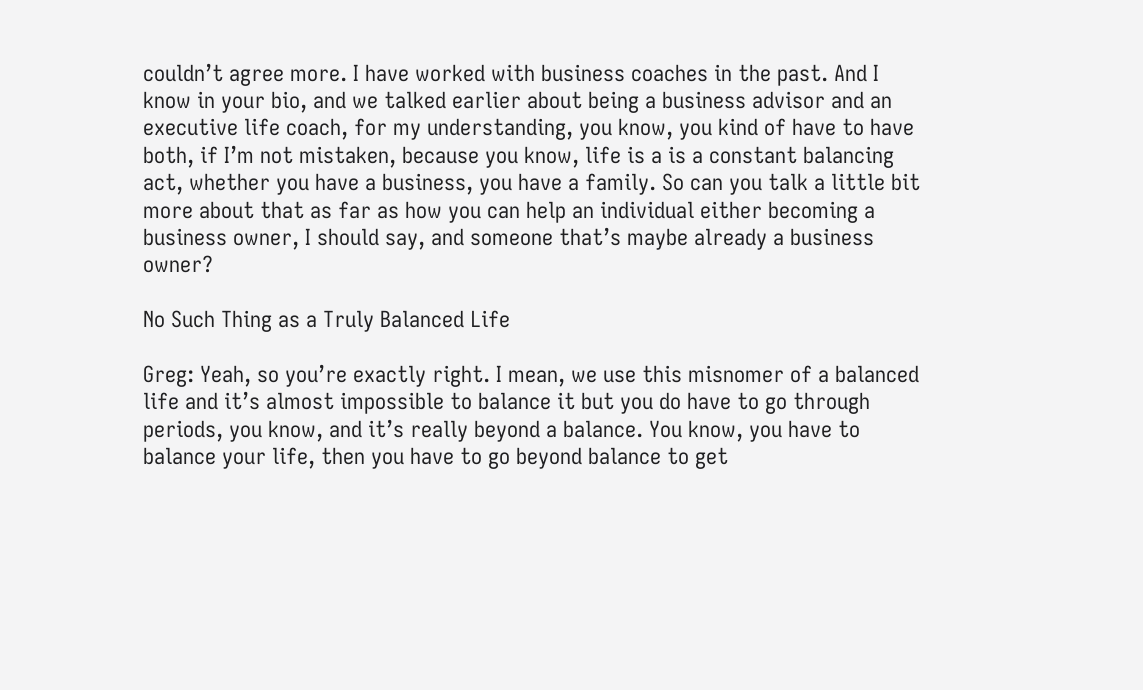couldn’t agree more. I have worked with business coaches in the past. And I know in your bio, and we talked earlier about being a business advisor and an executive life coach, for my understanding, you know, you kind of have to have both, if I’m not mistaken, because you know, life is a is a constant balancing act, whether you have a business, you have a family. So can you talk a little bit more about that as far as how you can help an individual either becoming a business owner, I should say, and someone that’s maybe already a business owner?

No Such Thing as a Truly Balanced Life

Greg: Yeah, so you’re exactly right. I mean, we use this misnomer of a balanced life and it’s almost impossible to balance it but you do have to go through periods, you know, and it’s really beyond a balance. You know, you have to balance your life, then you have to go beyond balance to get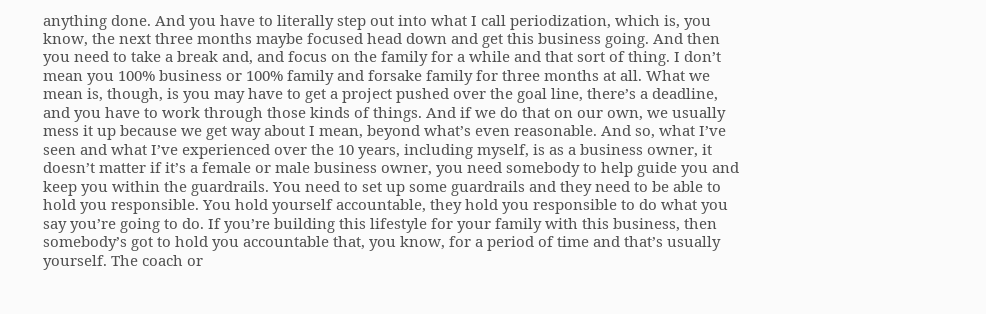anything done. And you have to literally step out into what I call periodization, which is, you know, the next three months maybe focused head down and get this business going. And then you need to take a break and, and focus on the family for a while and that sort of thing. I don’t mean you 100% business or 100% family and forsake family for three months at all. What we mean is, though, is you may have to get a project pushed over the goal line, there’s a deadline, and you have to work through those kinds of things. And if we do that on our own, we usually mess it up because we get way about I mean, beyond what’s even reasonable. And so, what I’ve seen and what I’ve experienced over the 10 years, including myself, is as a business owner, it doesn’t matter if it’s a female or male business owner, you need somebody to help guide you and keep you within the guardrails. You need to set up some guardrails and they need to be able to hold you responsible. You hold yourself accountable, they hold you responsible to do what you say you’re going to do. If you’re building this lifestyle for your family with this business, then somebody’s got to hold you accountable that, you know, for a period of time and that’s usually yourself. The coach or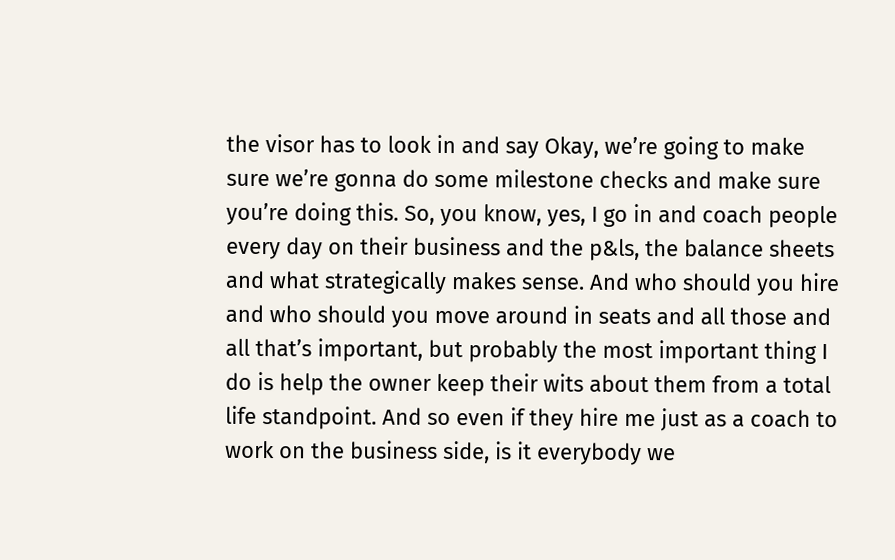the visor has to look in and say Okay, we’re going to make sure we’re gonna do some milestone checks and make sure you’re doing this. So, you know, yes, I go in and coach people every day on their business and the p&ls, the balance sheets and what strategically makes sense. And who should you hire and who should you move around in seats and all those and all that’s important, but probably the most important thing I do is help the owner keep their wits about them from a total life standpoint. And so even if they hire me just as a coach to work on the business side, is it everybody we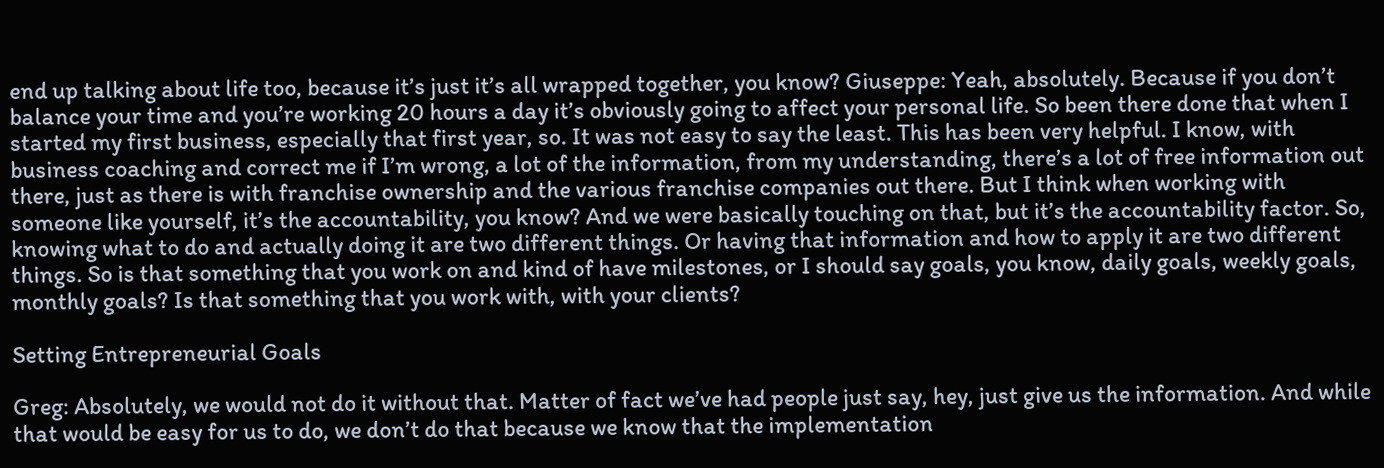end up talking about life too, because it’s just it’s all wrapped together, you know? Giuseppe: Yeah, absolutely. Because if you don’t balance your time and you’re working 20 hours a day it’s obviously going to affect your personal life. So been there done that when I started my first business, especially that first year, so. It was not easy to say the least. This has been very helpful. I know, with business coaching and correct me if I’m wrong, a lot of the information, from my understanding, there’s a lot of free information out there, just as there is with franchise ownership and the various franchise companies out there. But I think when working with someone like yourself, it’s the accountability, you know? And we were basically touching on that, but it’s the accountability factor. So, knowing what to do and actually doing it are two different things. Or having that information and how to apply it are two different things. So is that something that you work on and kind of have milestones, or I should say goals, you know, daily goals, weekly goals, monthly goals? Is that something that you work with, with your clients?

Setting Entrepreneurial Goals

Greg: Absolutely, we would not do it without that. Matter of fact we’ve had people just say, hey, just give us the information. And while that would be easy for us to do, we don’t do that because we know that the implementation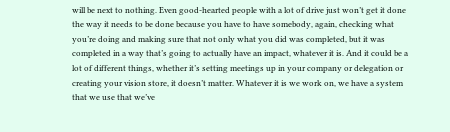will be next to nothing. Even good-hearted people with a lot of drive just won’t get it done the way it needs to be done because you have to have somebody, again, checking what you’re doing and making sure that not only what you did was completed, but it was completed in a way that’s going to actually have an impact, whatever it is. And it could be a lot of different things, whether it’s setting meetings up in your company or delegation or creating your vision store, it doesn’t matter. Whatever it is we work on, we have a system that we use that we’ve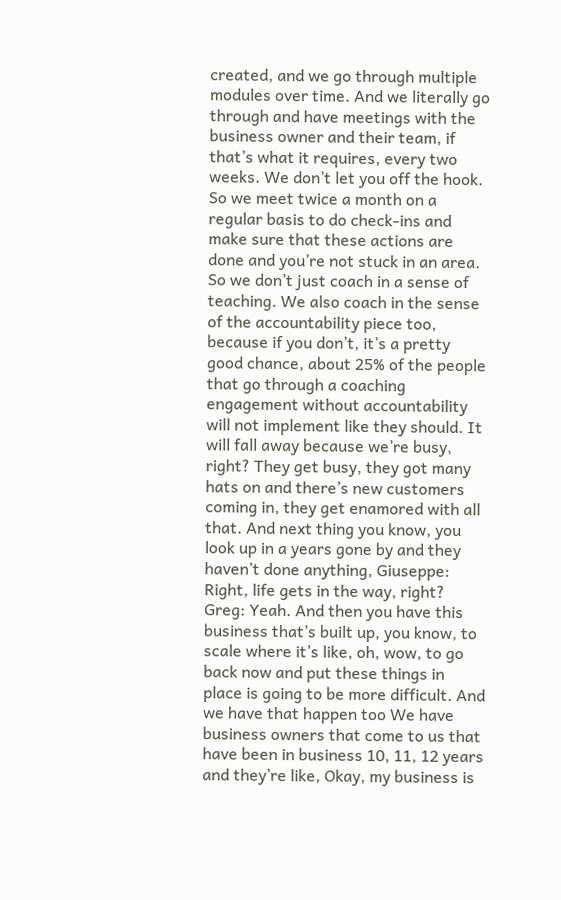created, and we go through multiple modules over time. And we literally go through and have meetings with the business owner and their team, if that’s what it requires, every two weeks. We don’t let you off the hook. So we meet twice a month on a regular basis to do check-ins and make sure that these actions are done and you’re not stuck in an area. So we don’t just coach in a sense of teaching. We also coach in the sense of the accountability piece too, because if you don’t, it’s a pretty good chance, about 25% of the people that go through a coaching engagement without accountability will not implement like they should. It will fall away because we’re busy, right? They get busy, they got many hats on and there’s new customers coming in, they get enamored with all that. And next thing you know, you look up in a years gone by and they haven’t done anything, Giuseppe: Right, life gets in the way, right? Greg: Yeah. And then you have this business that’s built up, you know, to scale where it’s like, oh, wow, to go back now and put these things in place is going to be more difficult. And we have that happen too We have business owners that come to us that have been in business 10, 11, 12 years and they’re like, Okay, my business is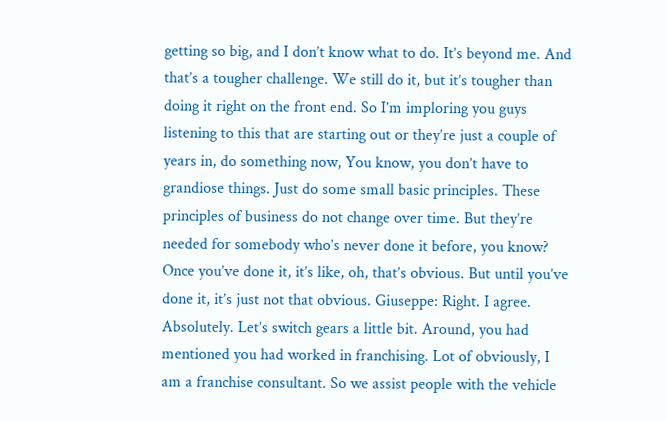getting so big, and I don’t know what to do. It’s beyond me. And that’s a tougher challenge. We still do it, but it’s tougher than doing it right on the front end. So I’m imploring you guys listening to this that are starting out or they’re just a couple of years in, do something now, You know, you don’t have to grandiose things. Just do some small basic principles. These principles of business do not change over time. But they’re needed for somebody who’s never done it before, you know? Once you’ve done it, it’s like, oh, that’s obvious. But until you’ve done it, it’s just not that obvious. Giuseppe: Right. I agree. Absolutely. Let’s switch gears a little bit. Around, you had mentioned you had worked in franchising. Lot of obviously, I am a franchise consultant. So we assist people with the vehicle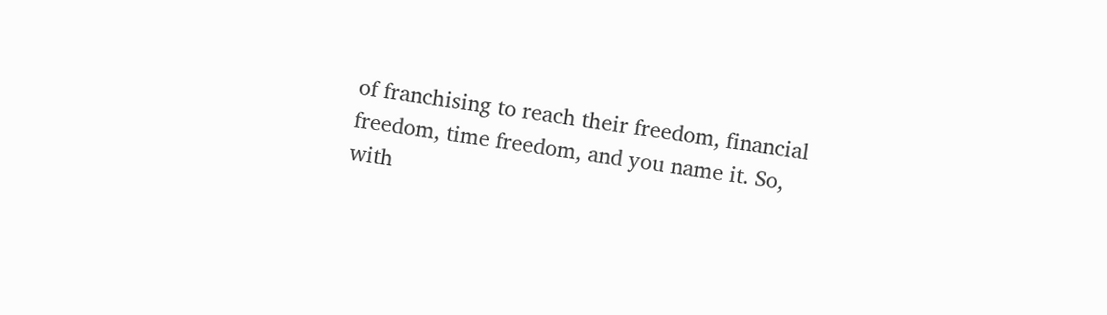of franchising to reach their freedom, financial freedom, time freedom, and you name it. So, with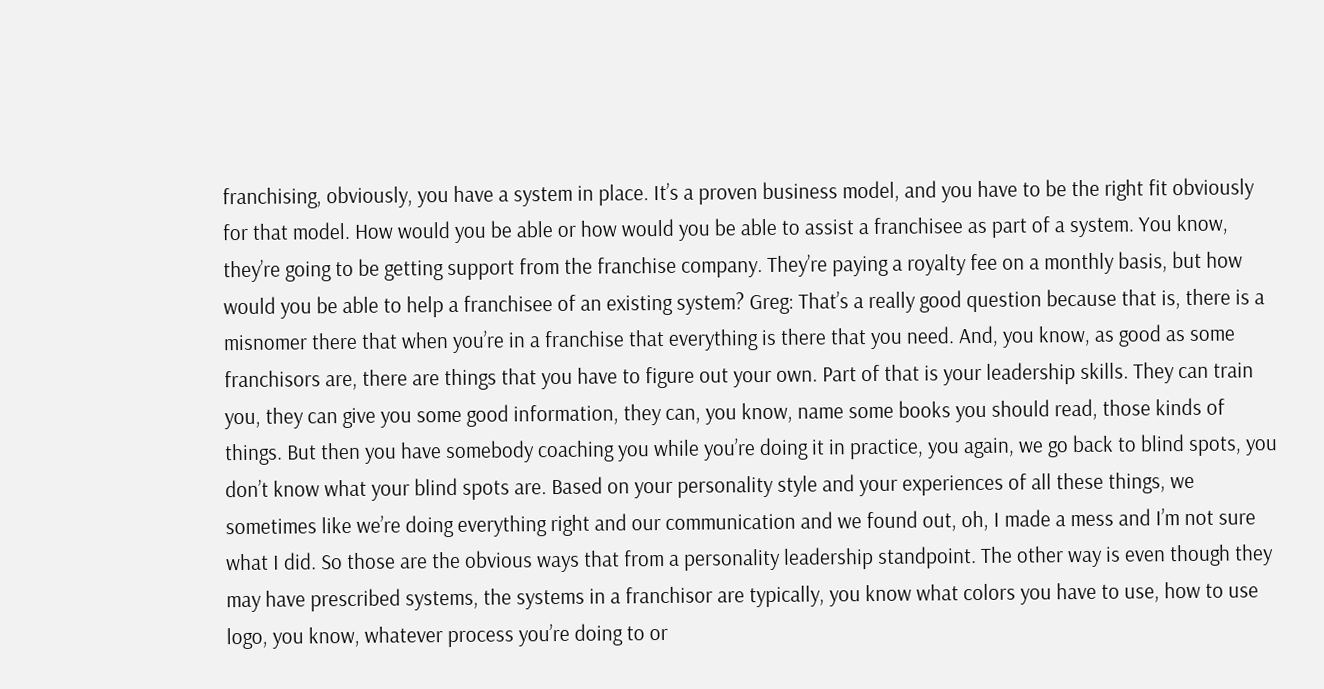franchising, obviously, you have a system in place. It’s a proven business model, and you have to be the right fit obviously for that model. How would you be able or how would you be able to assist a franchisee as part of a system. You know, they’re going to be getting support from the franchise company. They’re paying a royalty fee on a monthly basis, but how would you be able to help a franchisee of an existing system? Greg: That’s a really good question because that is, there is a misnomer there that when you’re in a franchise that everything is there that you need. And, you know, as good as some franchisors are, there are things that you have to figure out your own. Part of that is your leadership skills. They can train you, they can give you some good information, they can, you know, name some books you should read, those kinds of things. But then you have somebody coaching you while you’re doing it in practice, you again, we go back to blind spots, you don’t know what your blind spots are. Based on your personality style and your experiences of all these things, we sometimes like we’re doing everything right and our communication and we found out, oh, I made a mess and I’m not sure what I did. So those are the obvious ways that from a personality leadership standpoint. The other way is even though they may have prescribed systems, the systems in a franchisor are typically, you know what colors you have to use, how to use logo, you know, whatever process you’re doing to or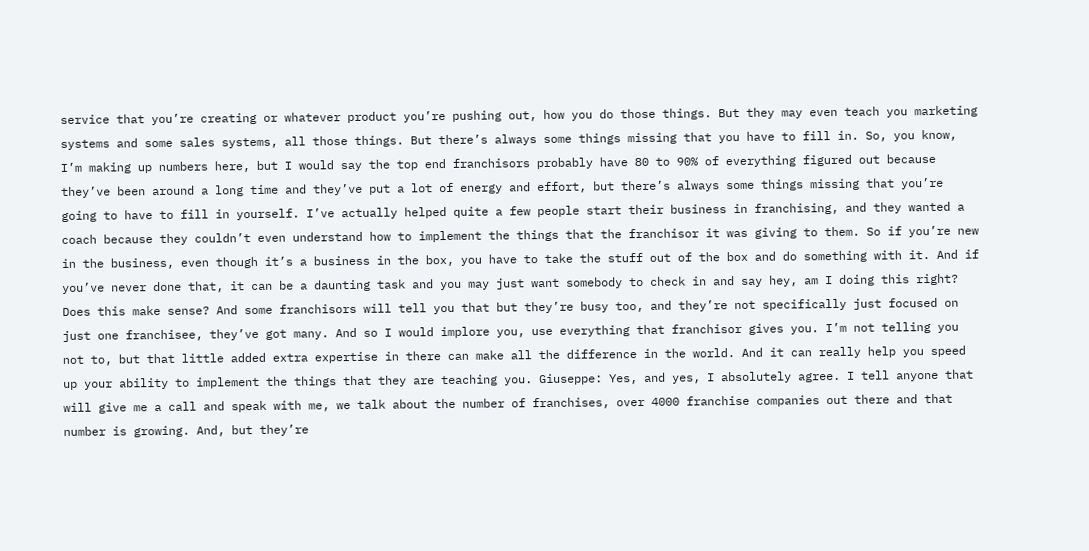service that you’re creating or whatever product you’re pushing out, how you do those things. But they may even teach you marketing systems and some sales systems, all those things. But there’s always some things missing that you have to fill in. So, you know, I’m making up numbers here, but I would say the top end franchisors probably have 80 to 90% of everything figured out because they’ve been around a long time and they’ve put a lot of energy and effort, but there’s always some things missing that you’re going to have to fill in yourself. I’ve actually helped quite a few people start their business in franchising, and they wanted a coach because they couldn’t even understand how to implement the things that the franchisor it was giving to them. So if you’re new in the business, even though it’s a business in the box, you have to take the stuff out of the box and do something with it. And if you’ve never done that, it can be a daunting task and you may just want somebody to check in and say hey, am I doing this right? Does this make sense? And some franchisors will tell you that but they’re busy too, and they’re not specifically just focused on just one franchisee, they’ve got many. And so I would implore you, use everything that franchisor gives you. I’m not telling you not to, but that little added extra expertise in there can make all the difference in the world. And it can really help you speed up your ability to implement the things that they are teaching you. Giuseppe: Yes, and yes, I absolutely agree. I tell anyone that will give me a call and speak with me, we talk about the number of franchises, over 4000 franchise companies out there and that number is growing. And, but they’re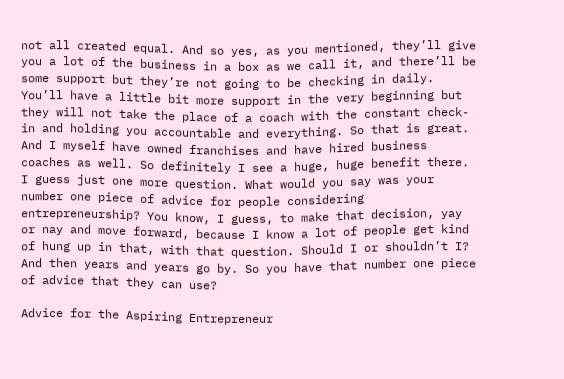not all created equal. And so yes, as you mentioned, they’ll give you a lot of the business in a box as we call it, and there’ll be some support but they’re not going to be checking in daily. You’ll have a little bit more support in the very beginning but they will not take the place of a coach with the constant check-in and holding you accountable and everything. So that is great. And I myself have owned franchises and have hired business coaches as well. So definitely I see a huge, huge benefit there. I guess just one more question. What would you say was your number one piece of advice for people considering entrepreneurship? You know, I guess, to make that decision, yay or nay and move forward, because I know a lot of people get kind of hung up in that, with that question. Should I or shouldn’t I? And then years and years go by. So you have that number one piece of advice that they can use?

Advice for the Aspiring Entrepreneur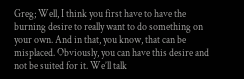Greg; Well, I think you first have to have the burning desire to really want to do something on your own. And in that, you know, that can be misplaced. Obviously, you can have this desire and not be suited for it. We’ll talk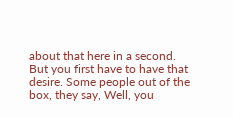about that here in a second. But you first have to have that desire. Some people out of the box, they say, Well, you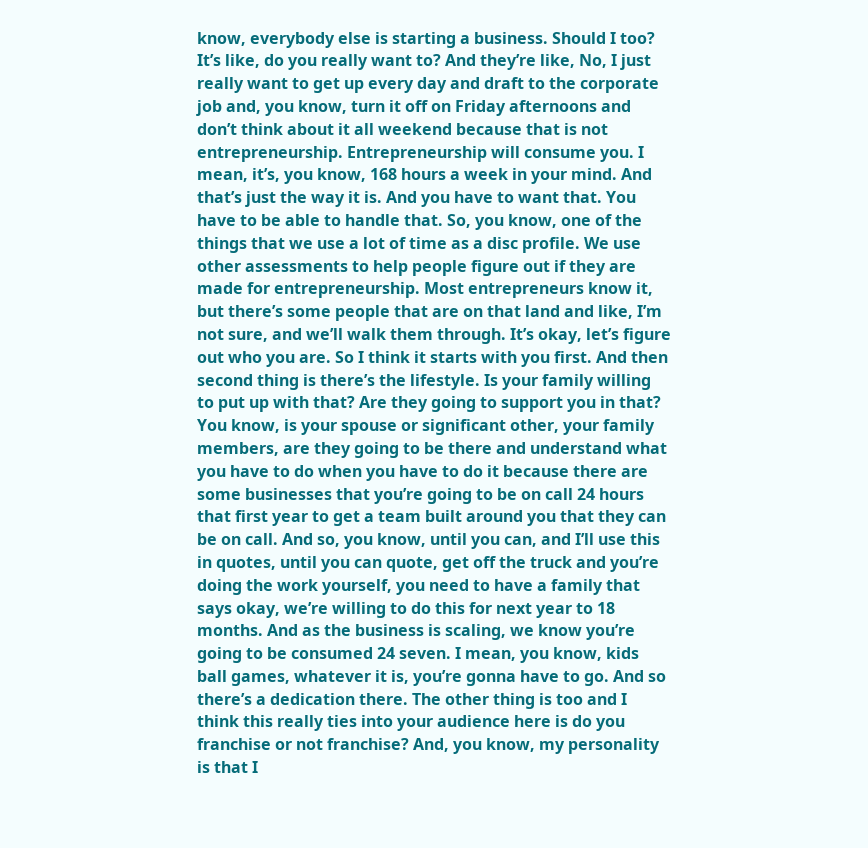know, everybody else is starting a business. Should I too? It’s like, do you really want to? And they’re like, No, I just really want to get up every day and draft to the corporate job and, you know, turn it off on Friday afternoons and don’t think about it all weekend because that is not entrepreneurship. Entrepreneurship will consume you. I mean, it’s, you know, 168 hours a week in your mind. And that’s just the way it is. And you have to want that. You have to be able to handle that. So, you know, one of the things that we use a lot of time as a disc profile. We use other assessments to help people figure out if they are made for entrepreneurship. Most entrepreneurs know it, but there’s some people that are on that land and like, I’m not sure, and we’ll walk them through. It’s okay, let’s figure out who you are. So I think it starts with you first. And then second thing is there’s the lifestyle. Is your family willing to put up with that? Are they going to support you in that? You know, is your spouse or significant other, your family members, are they going to be there and understand what you have to do when you have to do it because there are some businesses that you’re going to be on call 24 hours that first year to get a team built around you that they can be on call. And so, you know, until you can, and I’ll use this in quotes, until you can quote, get off the truck and you’re doing the work yourself, you need to have a family that says okay, we’re willing to do this for next year to 18 months. And as the business is scaling, we know you’re going to be consumed 24 seven. I mean, you know, kids ball games, whatever it is, you’re gonna have to go. And so there’s a dedication there. The other thing is too and I think this really ties into your audience here is do you franchise or not franchise? And, you know, my personality is that I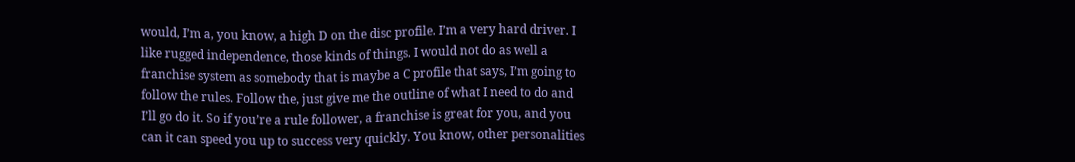would, I’m a, you know, a high D on the disc profile. I’m a very hard driver. I like rugged independence, those kinds of things. I would not do as well a franchise system as somebody that is maybe a C profile that says, I’m going to follow the rules. Follow the, just give me the outline of what I need to do and I’ll go do it. So if you’re a rule follower, a franchise is great for you, and you can it can speed you up to success very quickly. You know, other personalities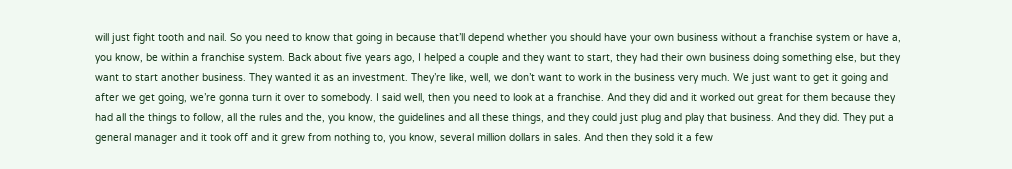will just fight tooth and nail. So you need to know that going in because that’ll depend whether you should have your own business without a franchise system or have a, you know, be within a franchise system. Back about five years ago, I helped a couple and they want to start, they had their own business doing something else, but they want to start another business. They wanted it as an investment. They’re like, well, we don’t want to work in the business very much. We just want to get it going and after we get going, we’re gonna turn it over to somebody. I said well, then you need to look at a franchise. And they did and it worked out great for them because they had all the things to follow, all the rules and the, you know, the guidelines and all these things, and they could just plug and play that business. And they did. They put a general manager and it took off and it grew from nothing to, you know, several million dollars in sales. And then they sold it a few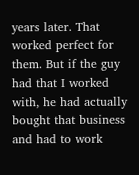years later. That worked perfect for them. But if the guy had that I worked with, he had actually bought that business and had to work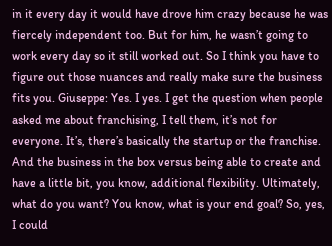in it every day it would have drove him crazy because he was fiercely independent too. But for him, he wasn’t going to work every day so it still worked out. So I think you have to figure out those nuances and really make sure the business fits you. Giuseppe: Yes. I yes. I get the question when people asked me about franchising, I tell them, it’s not for everyone. It’s, there’s basically the startup or the franchise. And the business in the box versus being able to create and have a little bit, you know, additional flexibility. Ultimately, what do you want? You know, what is your end goal? So, yes, I could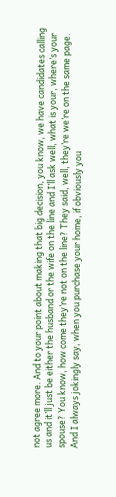not agree more. And to your point about making that big decision, you know, we have candidates calling us and it’ll just be either the husband or the wife on the line and I’ll ask well, what is your, where’s your spouse? You know, how come they’re not on the line? They said, well, they’re we’re on the same page. And I always jokingly say, when you purchase your home, if obviously you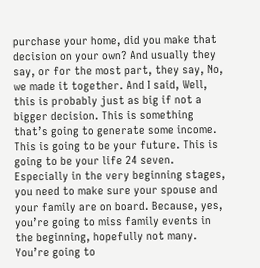purchase your home, did you make that decision on your own? And usually they say, or for the most part, they say, No, we made it together. And I said, Well, this is probably just as big if not a bigger decision. This is something that’s going to generate some income. This is going to be your future. This is going to be your life 24 seven. Especially in the very beginning stages, you need to make sure your spouse and your family are on board. Because, yes, you’re going to miss family events in the beginning, hopefully not many. You’re going to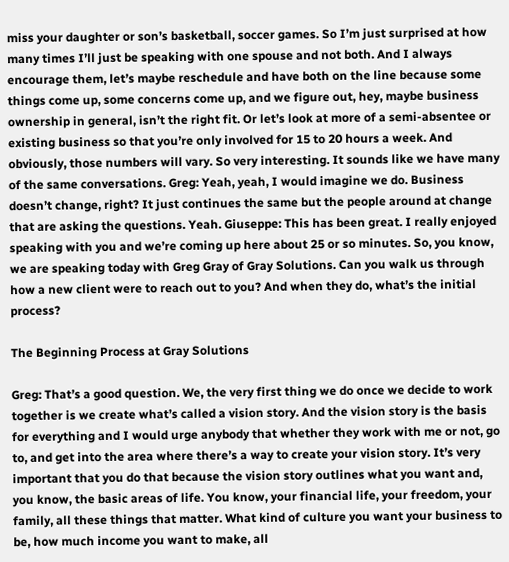miss your daughter or son’s basketball, soccer games. So I’m just surprised at how many times I’ll just be speaking with one spouse and not both. And I always encourage them, let’s maybe reschedule and have both on the line because some things come up, some concerns come up, and we figure out, hey, maybe business ownership in general, isn’t the right fit. Or let’s look at more of a semi-absentee or existing business so that you’re only involved for 15 to 20 hours a week. And obviously, those numbers will vary. So very interesting. It sounds like we have many of the same conversations. Greg: Yeah, yeah, I would imagine we do. Business doesn’t change, right? It just continues the same but the people around at change that are asking the questions. Yeah. Giuseppe: This has been great. I really enjoyed speaking with you and we’re coming up here about 25 or so minutes. So, you know, we are speaking today with Greg Gray of Gray Solutions. Can you walk us through how a new client were to reach out to you? And when they do, what’s the initial process?

The Beginning Process at Gray Solutions

Greg: That’s a good question. We, the very first thing we do once we decide to work together is we create what’s called a vision story. And the vision story is the basis for everything and I would urge anybody that whether they work with me or not, go to, and get into the area where there’s a way to create your vision story. It’s very important that you do that because the vision story outlines what you want and, you know, the basic areas of life. You know, your financial life, your freedom, your family, all these things that matter. What kind of culture you want your business to be, how much income you want to make, all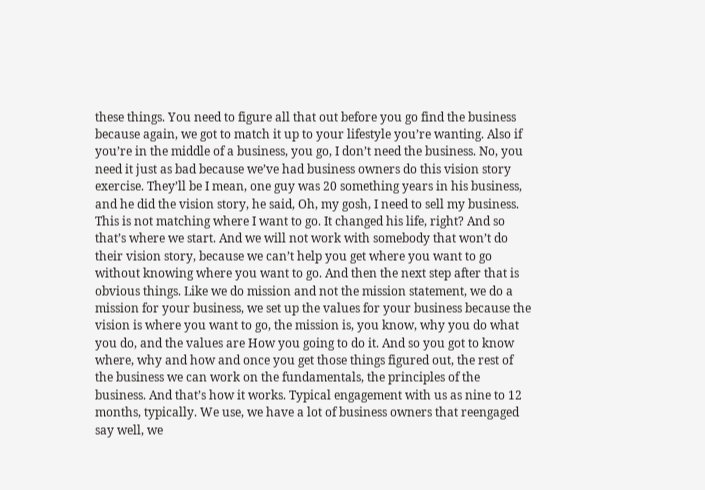these things. You need to figure all that out before you go find the business because again, we got to match it up to your lifestyle you’re wanting. Also if you’re in the middle of a business, you go, I don’t need the business. No, you need it just as bad because we’ve had business owners do this vision story exercise. They’ll be I mean, one guy was 20 something years in his business, and he did the vision story, he said, Oh, my gosh, I need to sell my business. This is not matching where I want to go. It changed his life, right? And so that’s where we start. And we will not work with somebody that won’t do their vision story, because we can’t help you get where you want to go without knowing where you want to go. And then the next step after that is obvious things. Like we do mission and not the mission statement, we do a mission for your business, we set up the values for your business because the vision is where you want to go, the mission is, you know, why you do what you do, and the values are How you going to do it. And so you got to know where, why and how and once you get those things figured out, the rest of the business we can work on the fundamentals, the principles of the business. And that’s how it works. Typical engagement with us as nine to 12 months, typically. We use, we have a lot of business owners that reengaged say well, we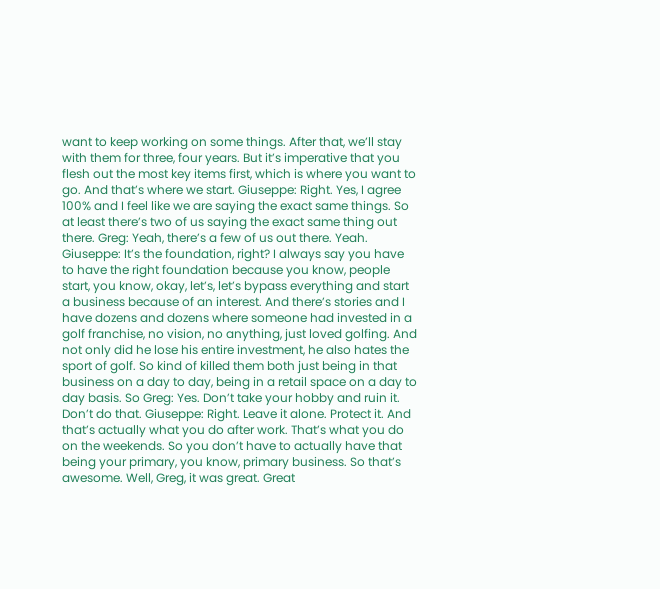want to keep working on some things. After that, we’ll stay with them for three, four years. But it’s imperative that you flesh out the most key items first, which is where you want to go. And that’s where we start. Giuseppe: Right. Yes, I agree 100% and I feel like we are saying the exact same things. So at least there’s two of us saying the exact same thing out there. Greg: Yeah, there’s a few of us out there. Yeah. Giuseppe: It’s the foundation, right? I always say you have to have the right foundation because you know, people start, you know, okay, let’s, let’s bypass everything and start a business because of an interest. And there’s stories and I have dozens and dozens where someone had invested in a golf franchise, no vision, no anything, just loved golfing. And not only did he lose his entire investment, he also hates the sport of golf. So kind of killed them both just being in that business on a day to day, being in a retail space on a day to day basis. So Greg: Yes. Don’t take your hobby and ruin it. Don’t do that. Giuseppe: Right. Leave it alone. Protect it. And that’s actually what you do after work. That’s what you do on the weekends. So you don’t have to actually have that being your primary, you know, primary business. So that’s awesome. Well, Greg, it was great. Great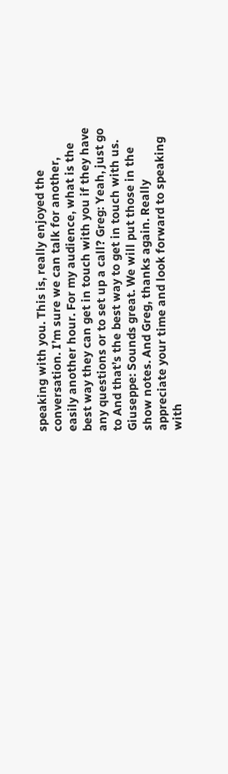speaking with you. This is, really enjoyed the conversation. I’m sure we can talk for another, easily another hour. For my audience, what is the best way they can get in touch with you if they have any questions or to set up a call? Greg: Yeah, just go to And that’s the best way to get in touch with us. Giuseppe: Sounds great. We will put those in the show notes. And Greg, thanks again. Really appreciate your time and look forward to speaking with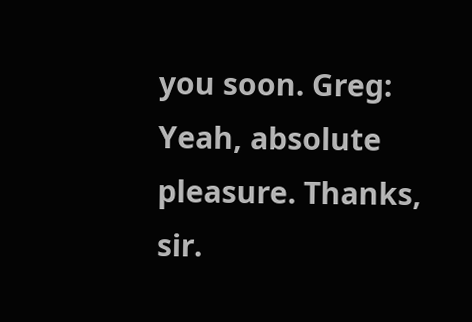you soon. Greg: Yeah, absolute pleasure. Thanks, sir.